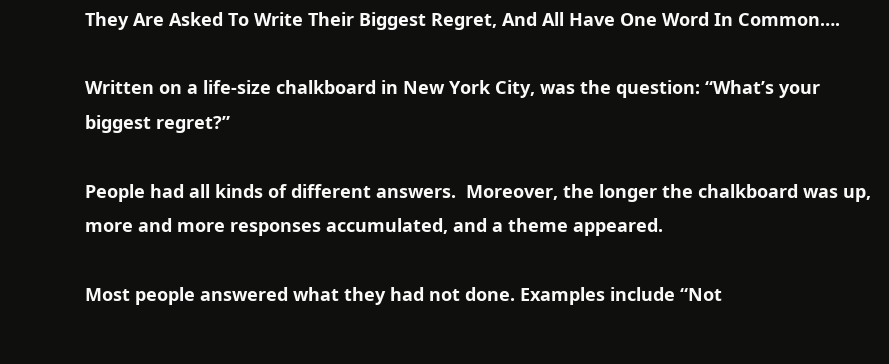They Are Asked To Write Their Biggest Regret, And All Have One Word In Common….

Written on a life-size chalkboard in New York City, was the question: “What’s your biggest regret?”

People had all kinds of different answers.  Moreover, the longer the chalkboard was up, more and more responses accumulated, and a theme appeared.

Most people answered what they had not done. Examples include “Not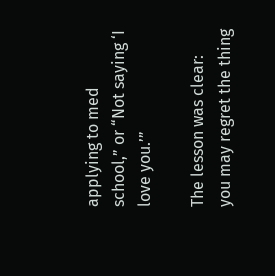applying to med school,” or “Not saying ‘I love you.’”

The lesson was clear: you may regret the thing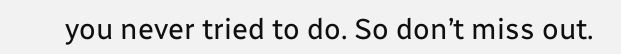you never tried to do. So don’t miss out.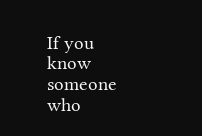If you know someone who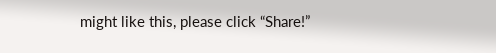might like this, please click “Share!”